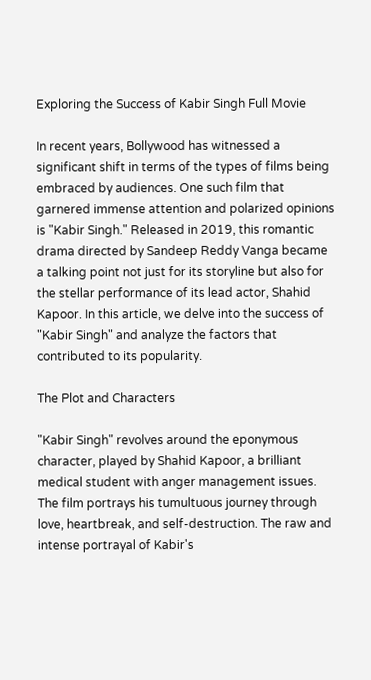Exploring the Success of Kabir Singh Full Movie

In recent years, Bollywood has witnessed a significant shift in terms of the types of films being embraced by audiences. One such film that garnered immense attention and polarized opinions is "Kabir Singh." Released in 2019, this romantic drama directed by Sandeep Reddy Vanga became a talking point not just for its storyline but also for the stellar performance of its lead actor, Shahid Kapoor. In this article, we delve into the success of "Kabir Singh" and analyze the factors that contributed to its popularity.

The Plot and Characters

"Kabir Singh" revolves around the eponymous character, played by Shahid Kapoor, a brilliant medical student with anger management issues. The film portrays his tumultuous journey through love, heartbreak, and self-destruction. The raw and intense portrayal of Kabir's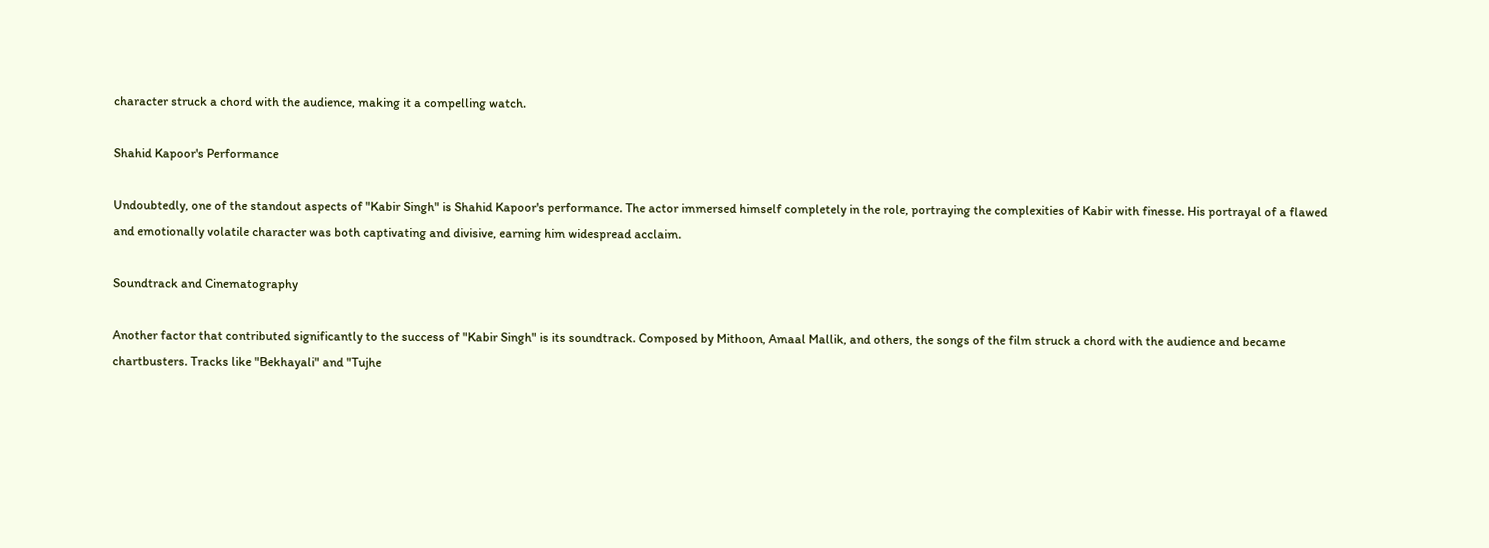character struck a chord with the audience, making it a compelling watch.

Shahid Kapoor's Performance

Undoubtedly, one of the standout aspects of "Kabir Singh" is Shahid Kapoor's performance. The actor immersed himself completely in the role, portraying the complexities of Kabir with finesse. His portrayal of a flawed and emotionally volatile character was both captivating and divisive, earning him widespread acclaim.

Soundtrack and Cinematography

Another factor that contributed significantly to the success of "Kabir Singh" is its soundtrack. Composed by Mithoon, Amaal Mallik, and others, the songs of the film struck a chord with the audience and became chartbusters. Tracks like "Bekhayali" and "Tujhe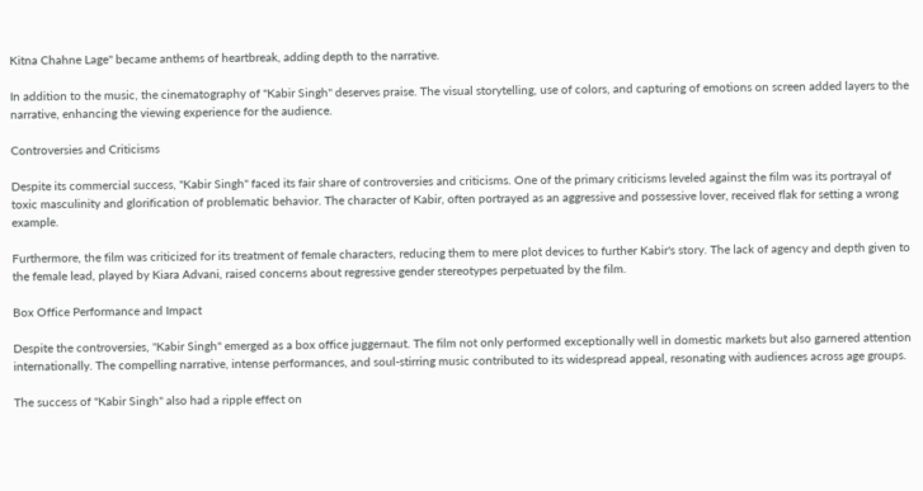Kitna Chahne Lage" became anthems of heartbreak, adding depth to the narrative.

In addition to the music, the cinematography of "Kabir Singh" deserves praise. The visual storytelling, use of colors, and capturing of emotions on screen added layers to the narrative, enhancing the viewing experience for the audience.

Controversies and Criticisms

Despite its commercial success, "Kabir Singh" faced its fair share of controversies and criticisms. One of the primary criticisms leveled against the film was its portrayal of toxic masculinity and glorification of problematic behavior. The character of Kabir, often portrayed as an aggressive and possessive lover, received flak for setting a wrong example.

Furthermore, the film was criticized for its treatment of female characters, reducing them to mere plot devices to further Kabir's story. The lack of agency and depth given to the female lead, played by Kiara Advani, raised concerns about regressive gender stereotypes perpetuated by the film.

Box Office Performance and Impact

Despite the controversies, "Kabir Singh" emerged as a box office juggernaut. The film not only performed exceptionally well in domestic markets but also garnered attention internationally. The compelling narrative, intense performances, and soul-stirring music contributed to its widespread appeal, resonating with audiences across age groups.

The success of "Kabir Singh" also had a ripple effect on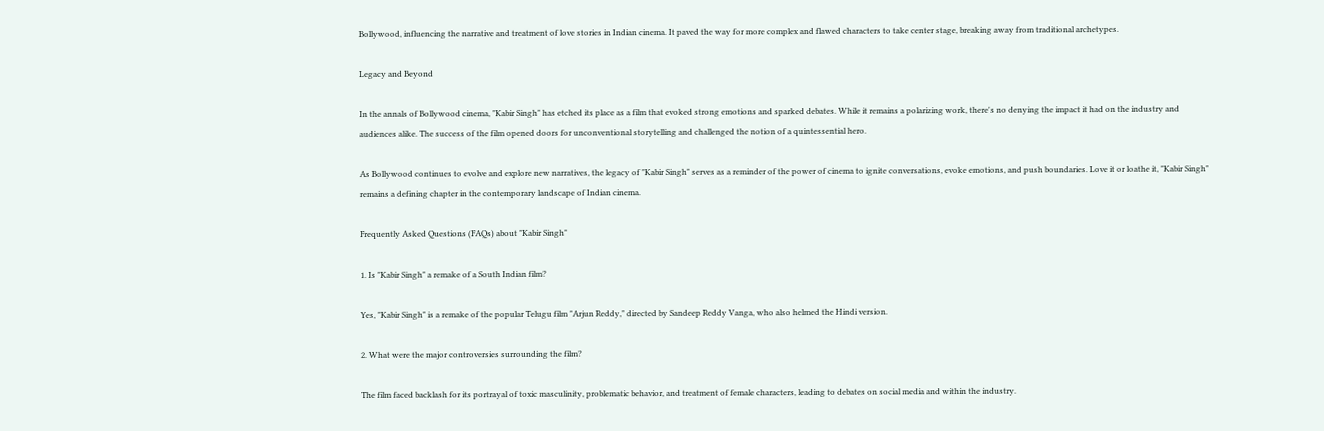Bollywood, influencing the narrative and treatment of love stories in Indian cinema. It paved the way for more complex and flawed characters to take center stage, breaking away from traditional archetypes.

Legacy and Beyond

In the annals of Bollywood cinema, "Kabir Singh" has etched its place as a film that evoked strong emotions and sparked debates. While it remains a polarizing work, there's no denying the impact it had on the industry and audiences alike. The success of the film opened doors for unconventional storytelling and challenged the notion of a quintessential hero.

As Bollywood continues to evolve and explore new narratives, the legacy of "Kabir Singh" serves as a reminder of the power of cinema to ignite conversations, evoke emotions, and push boundaries. Love it or loathe it, "Kabir Singh" remains a defining chapter in the contemporary landscape of Indian cinema.

Frequently Asked Questions (FAQs) about "Kabir Singh"

1. Is "Kabir Singh" a remake of a South Indian film?

Yes, "Kabir Singh" is a remake of the popular Telugu film "Arjun Reddy," directed by Sandeep Reddy Vanga, who also helmed the Hindi version.

2. What were the major controversies surrounding the film?

The film faced backlash for its portrayal of toxic masculinity, problematic behavior, and treatment of female characters, leading to debates on social media and within the industry.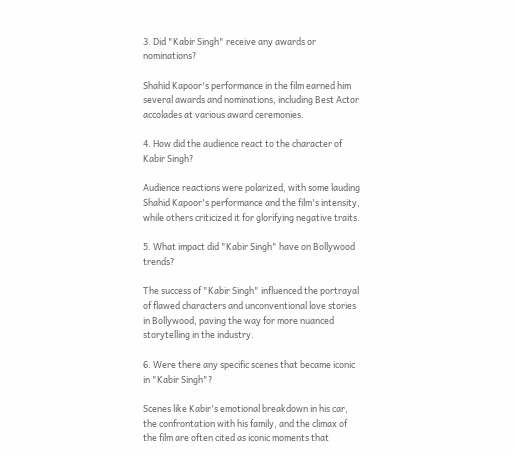3. Did "Kabir Singh" receive any awards or nominations?

Shahid Kapoor's performance in the film earned him several awards and nominations, including Best Actor accolades at various award ceremonies.

4. How did the audience react to the character of Kabir Singh?

Audience reactions were polarized, with some lauding Shahid Kapoor's performance and the film's intensity, while others criticized it for glorifying negative traits.

5. What impact did "Kabir Singh" have on Bollywood trends?

The success of "Kabir Singh" influenced the portrayal of flawed characters and unconventional love stories in Bollywood, paving the way for more nuanced storytelling in the industry.

6. Were there any specific scenes that became iconic in "Kabir Singh"?

Scenes like Kabir's emotional breakdown in his car, the confrontation with his family, and the climax of the film are often cited as iconic moments that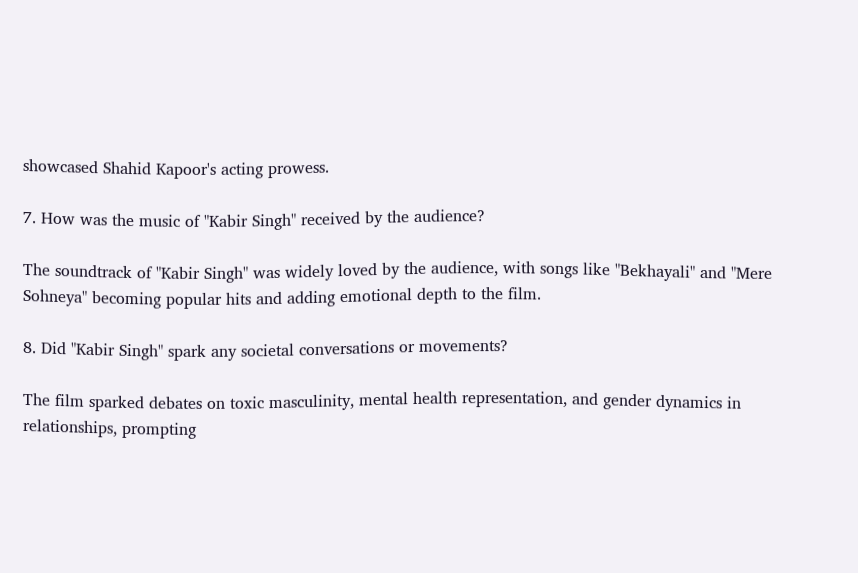showcased Shahid Kapoor's acting prowess.

7. How was the music of "Kabir Singh" received by the audience?

The soundtrack of "Kabir Singh" was widely loved by the audience, with songs like "Bekhayali" and "Mere Sohneya" becoming popular hits and adding emotional depth to the film.

8. Did "Kabir Singh" spark any societal conversations or movements?

The film sparked debates on toxic masculinity, mental health representation, and gender dynamics in relationships, prompting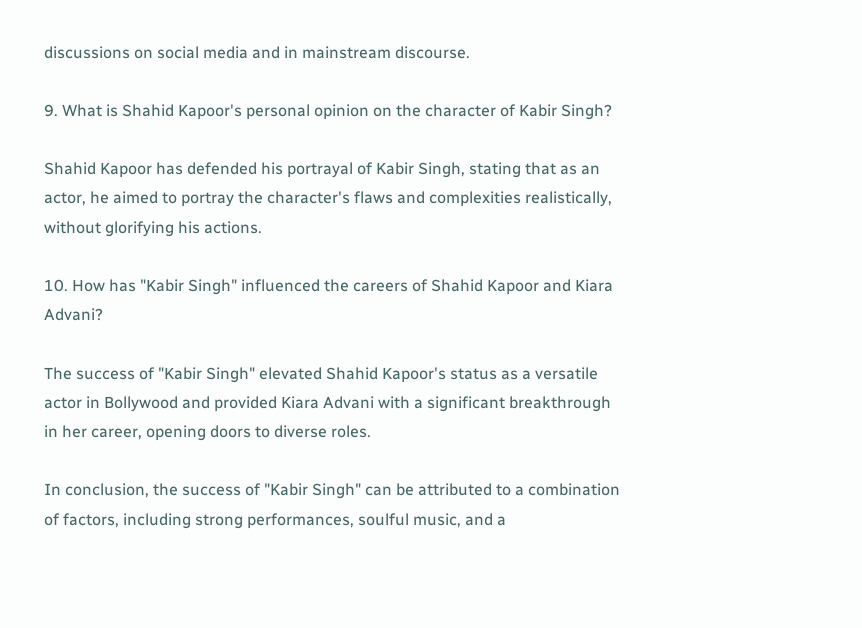discussions on social media and in mainstream discourse.

9. What is Shahid Kapoor's personal opinion on the character of Kabir Singh?

Shahid Kapoor has defended his portrayal of Kabir Singh, stating that as an actor, he aimed to portray the character's flaws and complexities realistically, without glorifying his actions.

10. How has "Kabir Singh" influenced the careers of Shahid Kapoor and Kiara Advani?

The success of "Kabir Singh" elevated Shahid Kapoor's status as a versatile actor in Bollywood and provided Kiara Advani with a significant breakthrough in her career, opening doors to diverse roles.

In conclusion, the success of "Kabir Singh" can be attributed to a combination of factors, including strong performances, soulful music, and a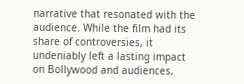narrative that resonated with the audience. While the film had its share of controversies, it undeniably left a lasting impact on Bollywood and audiences,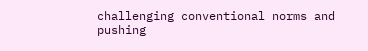challenging conventional norms and pushing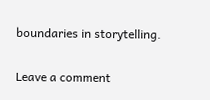boundaries in storytelling.

Leave a comment